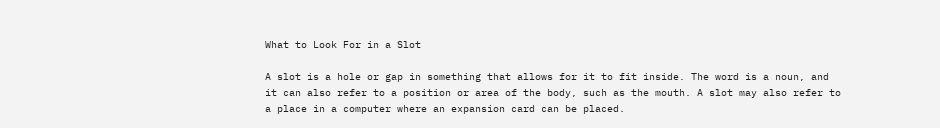What to Look For in a Slot

A slot is a hole or gap in something that allows for it to fit inside. The word is a noun, and it can also refer to a position or area of the body, such as the mouth. A slot may also refer to a place in a computer where an expansion card can be placed.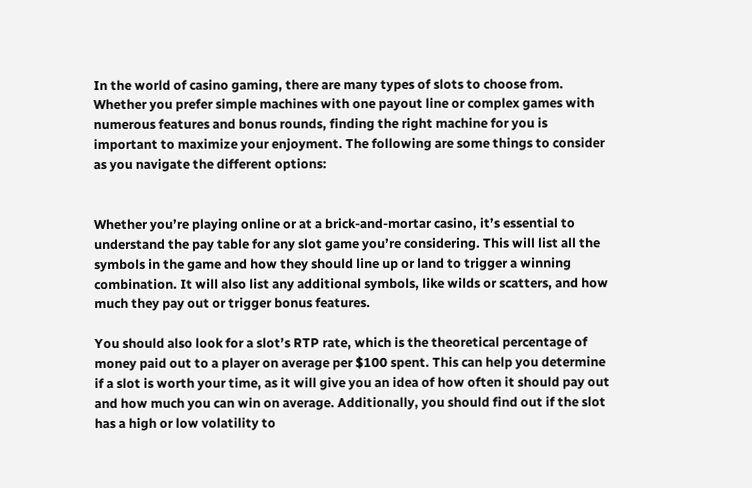In the world of casino gaming, there are many types of slots to choose from. Whether you prefer simple machines with one payout line or complex games with numerous features and bonus rounds, finding the right machine for you is important to maximize your enjoyment. The following are some things to consider as you navigate the different options:


Whether you’re playing online or at a brick-and-mortar casino, it’s essential to understand the pay table for any slot game you’re considering. This will list all the symbols in the game and how they should line up or land to trigger a winning combination. It will also list any additional symbols, like wilds or scatters, and how much they pay out or trigger bonus features.

You should also look for a slot’s RTP rate, which is the theoretical percentage of money paid out to a player on average per $100 spent. This can help you determine if a slot is worth your time, as it will give you an idea of how often it should pay out and how much you can win on average. Additionally, you should find out if the slot has a high or low volatility to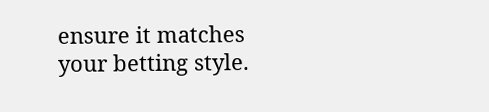ensure it matches your betting style.